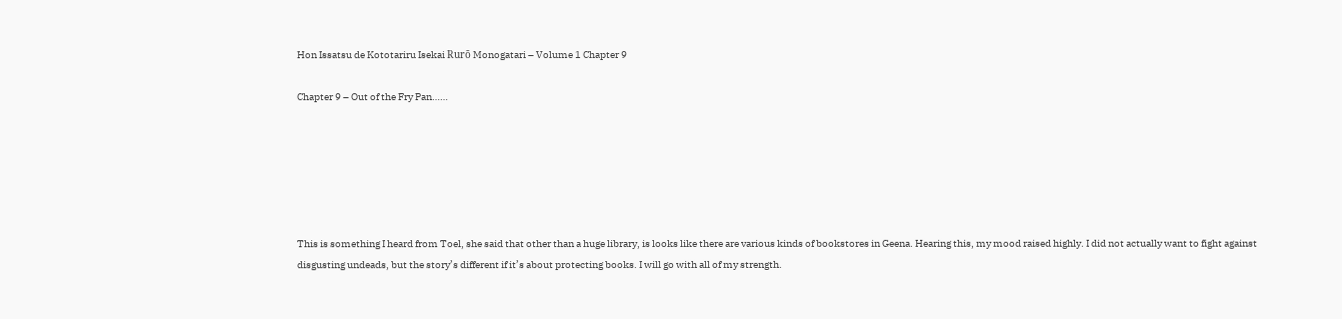Hon Issatsu de Kototariru Isekai Rurō Monogatari – Volume 1 Chapter 9

Chapter 9 – Out of the Fry Pan……






This is something I heard from Toel, she said that other than a huge library, is looks like there are various kinds of bookstores in Geena. Hearing this, my mood raised highly. I did not actually want to fight against disgusting undeads, but the story’s different if it’s about protecting books. I will go with all of my strength.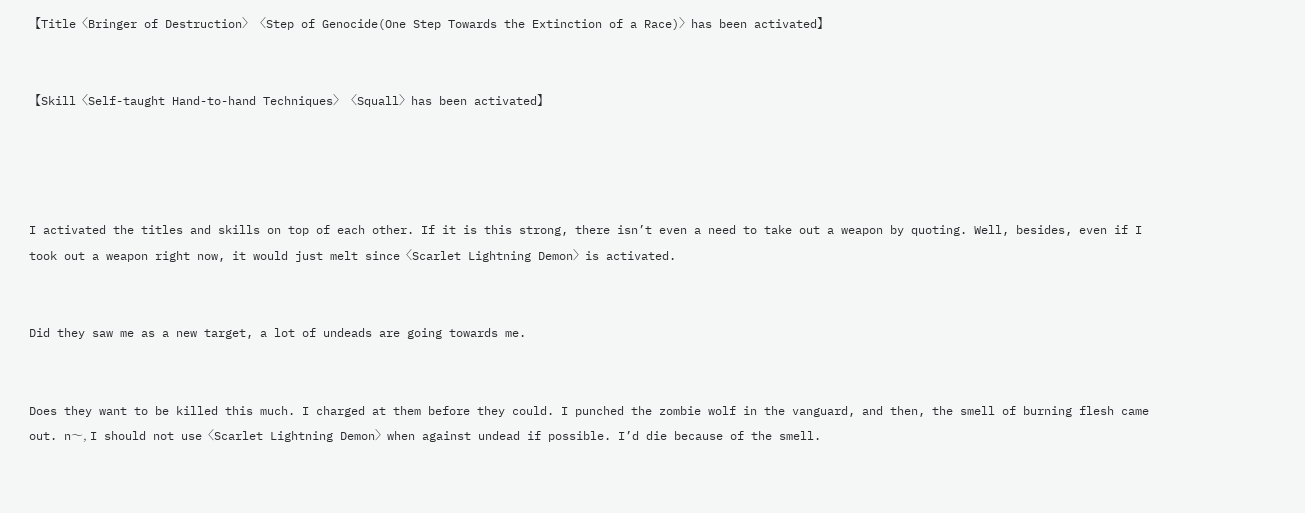【Title〈Bringer of Destruction〉〈Step of Genocide(One Step Towards the Extinction of a Race)〉has been activated】


【Skill〈Self-taught Hand-to-hand Techniques〉〈Squall〉has been activated】




I activated the titles and skills on top of each other. If it is this strong, there isn’t even a need to take out a weapon by quoting. Well, besides, even if I took out a weapon right now, it would just melt since〈Scarlet Lightning Demon〉is activated.


Did they saw me as a new target, a lot of undeads are going towards me.


Does they want to be killed this much. I charged at them before they could. I punched the zombie wolf in the vanguard, and then, the smell of burning flesh came out. n〜, I should not use〈Scarlet Lightning Demon〉when against undead if possible. I’d die because of the smell.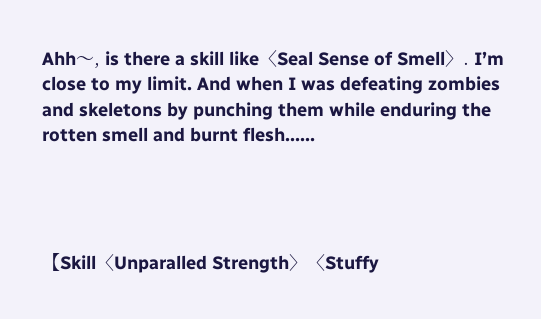Ahh〜, is there a skill like〈Seal Sense of Smell〉. I’m close to my limit. And when I was defeating zombies and skeletons by punching them while enduring the rotten smell and burnt flesh……




【Skill〈Unparalled Strength〉〈Stuffy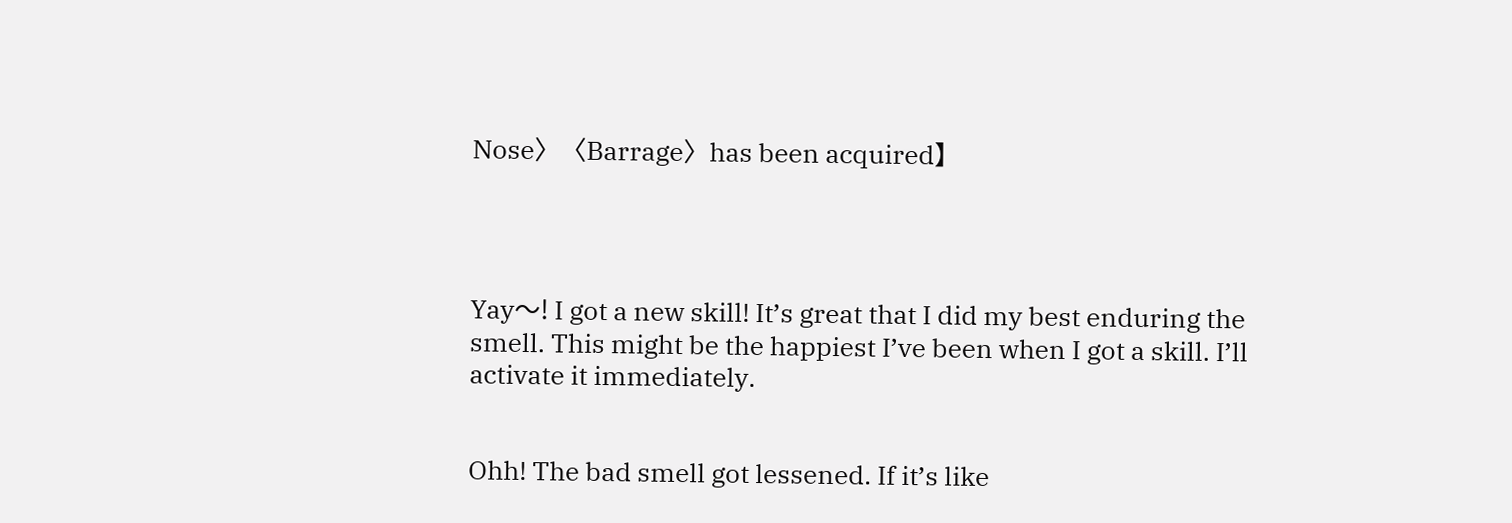Nose〉〈Barrage〉has been acquired】




Yay〜! I got a new skill! It’s great that I did my best enduring the smell. This might be the happiest I’ve been when I got a skill. I’ll activate it immediately.


Ohh! The bad smell got lessened. If it’s like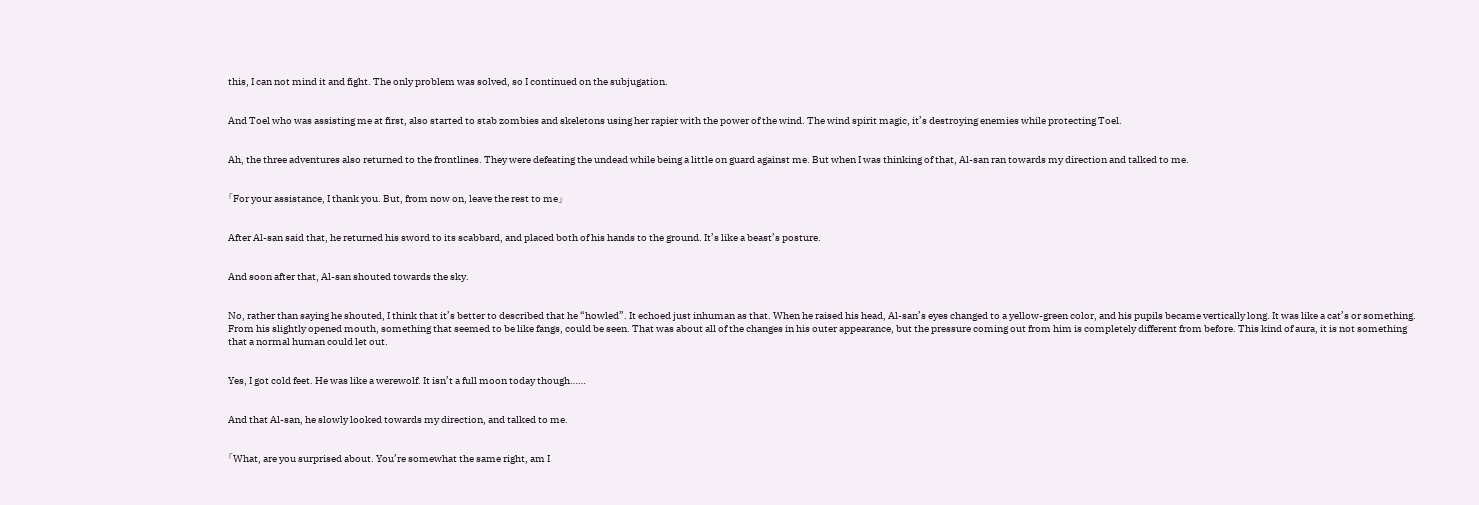this, I can not mind it and fight. The only problem was solved, so I continued on the subjugation.


And Toel who was assisting me at first, also started to stab zombies and skeletons using her rapier with the power of the wind. The wind spirit magic, it’s destroying enemies while protecting Toel.


Ah, the three adventures also returned to the frontlines. They were defeating the undead while being a little on guard against me. But when I was thinking of that, Al-san ran towards my direction and talked to me.


「For your assistance, I thank you. But, from now on, leave the rest to me」


After Al-san said that, he returned his sword to its scabbard, and placed both of his hands to the ground. It’s like a beast’s posture.


And soon after that, Al-san shouted towards the sky.


No, rather than saying he shouted, I think that it’s better to described that he “howled”. It echoed just inhuman as that. When he raised his head, Al-san’s eyes changed to a yellow-green color, and his pupils became vertically long. It was like a cat’s or something. From his slightly opened mouth, something that seemed to be like fangs, could be seen. That was about all of the changes in his outer appearance, but the pressure coming out from him is completely different from before. This kind of aura, it is not something that a normal human could let out.


Yes, I got cold feet. He was like a werewolf. It isn’t a full moon today though……


And that Al-san, he slowly looked towards my direction, and talked to me.


「What, are you surprised about. You’re somewhat the same right, am I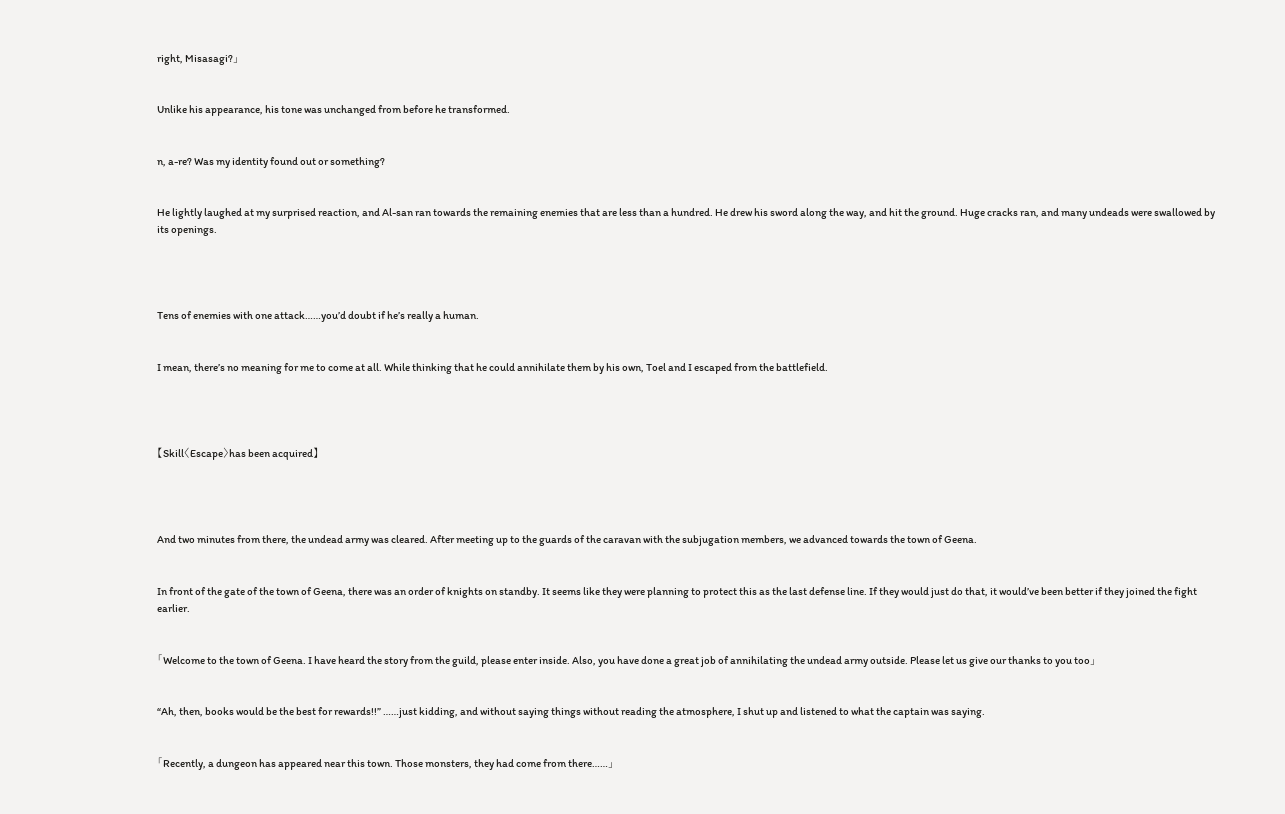right, Misasagi?」


Unlike his appearance, his tone was unchanged from before he transformed.


n, a-re? Was my identity found out or something?


He lightly laughed at my surprised reaction, and Al-san ran towards the remaining enemies that are less than a hundred. He drew his sword along the way, and hit the ground. Huge cracks ran, and many undeads were swallowed by its openings.




Tens of enemies with one attack……you’d doubt if he’s really a human.


I mean, there’s no meaning for me to come at all. While thinking that he could annihilate them by his own, Toel and I escaped from the battlefield.




【Skill〈Escape〉has been acquired】




And two minutes from there, the undead army was cleared. After meeting up to the guards of the caravan with the subjugation members, we advanced towards the town of Geena.


In front of the gate of the town of Geena, there was an order of knights on standby. It seems like they were planning to protect this as the last defense line. If they would just do that, it would’ve been better if they joined the fight earlier.


「Welcome to the town of Geena. I have heard the story from the guild, please enter inside. Also, you have done a great job of annihilating the undead army outside. Please let us give our thanks to you too」


“Ah, then, books would be the best for rewards!!” ……just kidding, and without saying things without reading the atmosphere, I shut up and listened to what the captain was saying.


「Recently, a dungeon has appeared near this town. Those monsters, they had come from there……」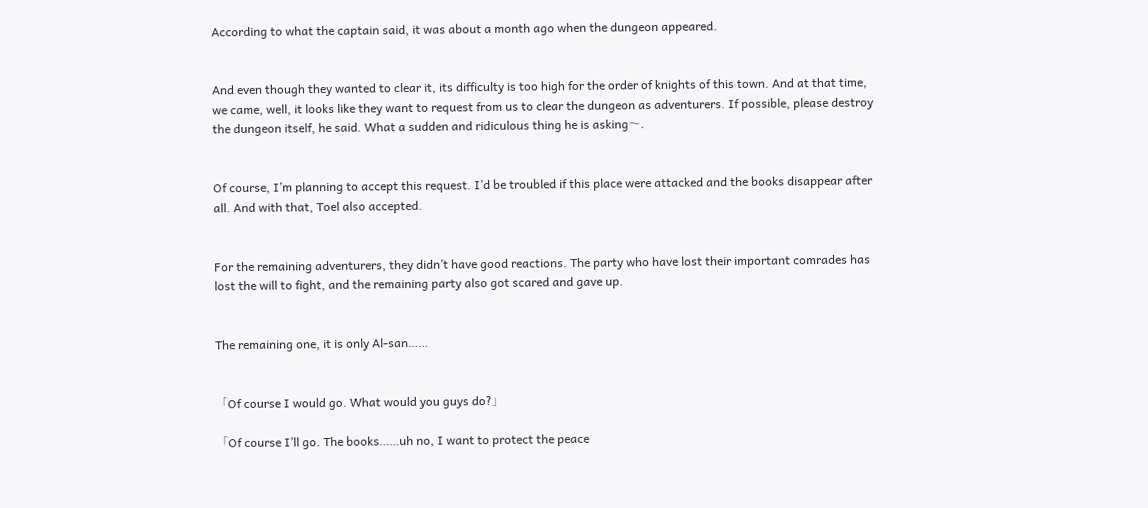According to what the captain said, it was about a month ago when the dungeon appeared.


And even though they wanted to clear it, its difficulty is too high for the order of knights of this town. And at that time, we came, well, it looks like they want to request from us to clear the dungeon as adventurers. If possible, please destroy the dungeon itself, he said. What a sudden and ridiculous thing he is asking〜.


Of course, I’m planning to accept this request. I’d be troubled if this place were attacked and the books disappear after all. And with that, Toel also accepted.


For the remaining adventurers, they didn’t have good reactions. The party who have lost their important comrades has lost the will to fight, and the remaining party also got scared and gave up.


The remaining one, it is only Al-san……


「Of course I would go. What would you guys do?」

「Of course I’ll go. The books……uh no, I want to protect the peace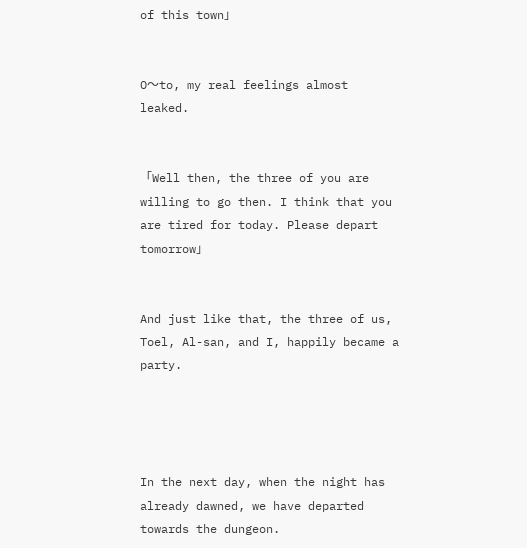of this town」


O〜to, my real feelings almost leaked.


「Well then, the three of you are willing to go then. I think that you are tired for today. Please depart tomorrow」


And just like that, the three of us, Toel, Al-san, and I, happily became a party.




In the next day, when the night has already dawned, we have departed towards the dungeon.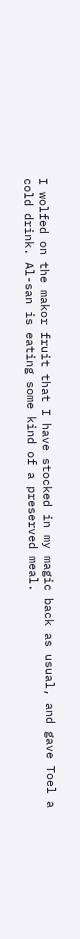I wolfed on the makor fruit that I have stocked in my magic back as usual, and gave Toel a cold drink. Al-san is eating some kind of a preserved meal.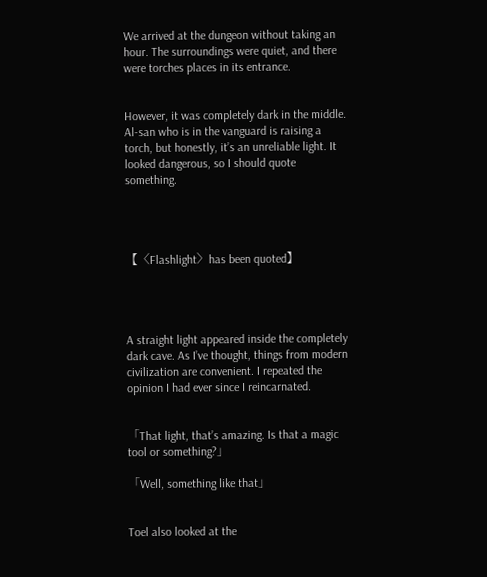We arrived at the dungeon without taking an hour. The surroundings were quiet, and there were torches places in its entrance.


However, it was completely dark in the middle. Al-san who is in the vanguard is raising a torch, but honestly, it’s an unreliable light. It looked dangerous, so I should quote something.




【〈Flashlight〉has been quoted】




A straight light appeared inside the completely dark cave. As I’ve thought, things from modern civilization are convenient. I repeated the opinion I had ever since I reincarnated.


「That light, that’s amazing. Is that a magic tool or something?」

「Well, something like that」


Toel also looked at the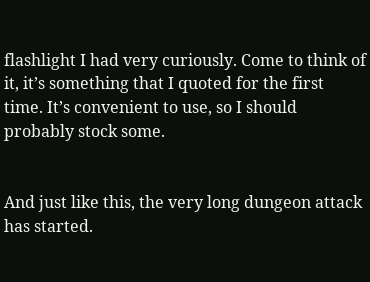flashlight I had very curiously. Come to think of it, it’s something that I quoted for the first time. It’s convenient to use, so I should probably stock some.


And just like this, the very long dungeon attack has started.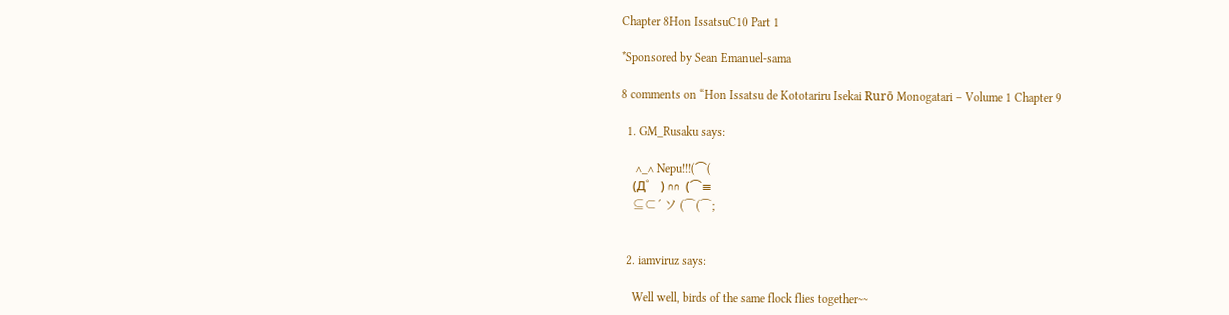Chapter 8Hon IssatsuC10 Part 1

*Sponsored by Sean Emanuel-sama

8 comments on “Hon Issatsu de Kototariru Isekai Rurō Monogatari – Volume 1 Chapter 9

  1. GM_Rusaku says:

     ∧_∧ Nepu!!!(⌒(
    (Д゜ ) ∩∩  (⌒≡
    ⊆⊂´ ソ (⌒(⌒;


  2. iamviruz says:

    Well well, birds of the same flock flies together~~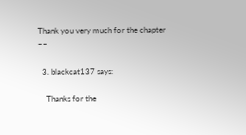Thank you very much for the chapter ~~

  3. blackcat137 says:

    Thanks for the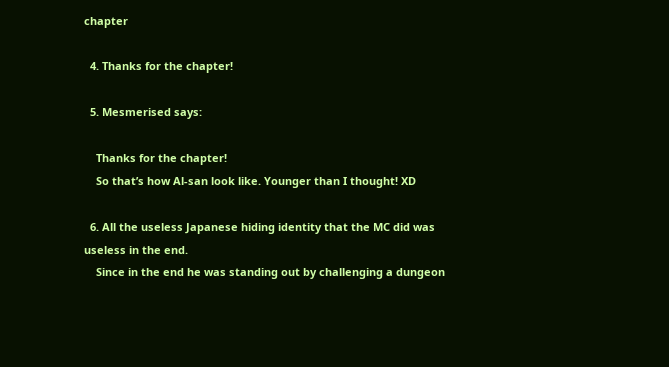chapter

  4. Thanks for the chapter!

  5. Mesmerised says:

    Thanks for the chapter!
    So that’s how Al-san look like. Younger than I thought! XD

  6. All the useless Japanese hiding identity that the MC did was useless in the end.
    Since in the end he was standing out by challenging a dungeon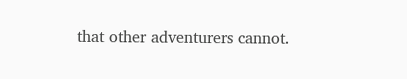that other adventurers cannot.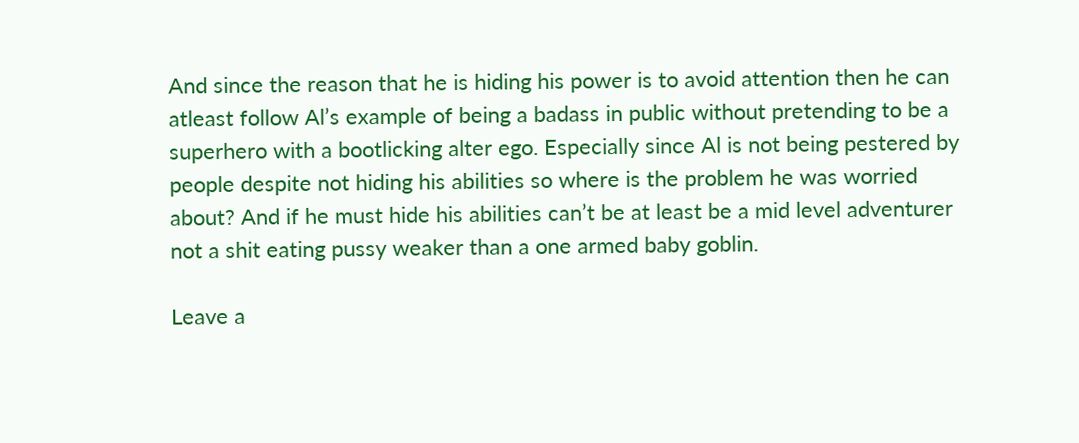And since the reason that he is hiding his power is to avoid attention then he can atleast follow Al’s example of being a badass in public without pretending to be a superhero with a bootlicking alter ego. Especially since Al is not being pestered by people despite not hiding his abilities so where is the problem he was worried about? And if he must hide his abilities can’t be at least be a mid level adventurer not a shit eating pussy weaker than a one armed baby goblin.

Leave a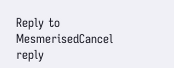Reply to MesmerisedCancel reply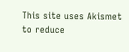This site uses Akismet to reduce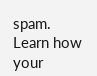spam. Learn how your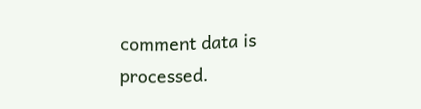comment data is processed.